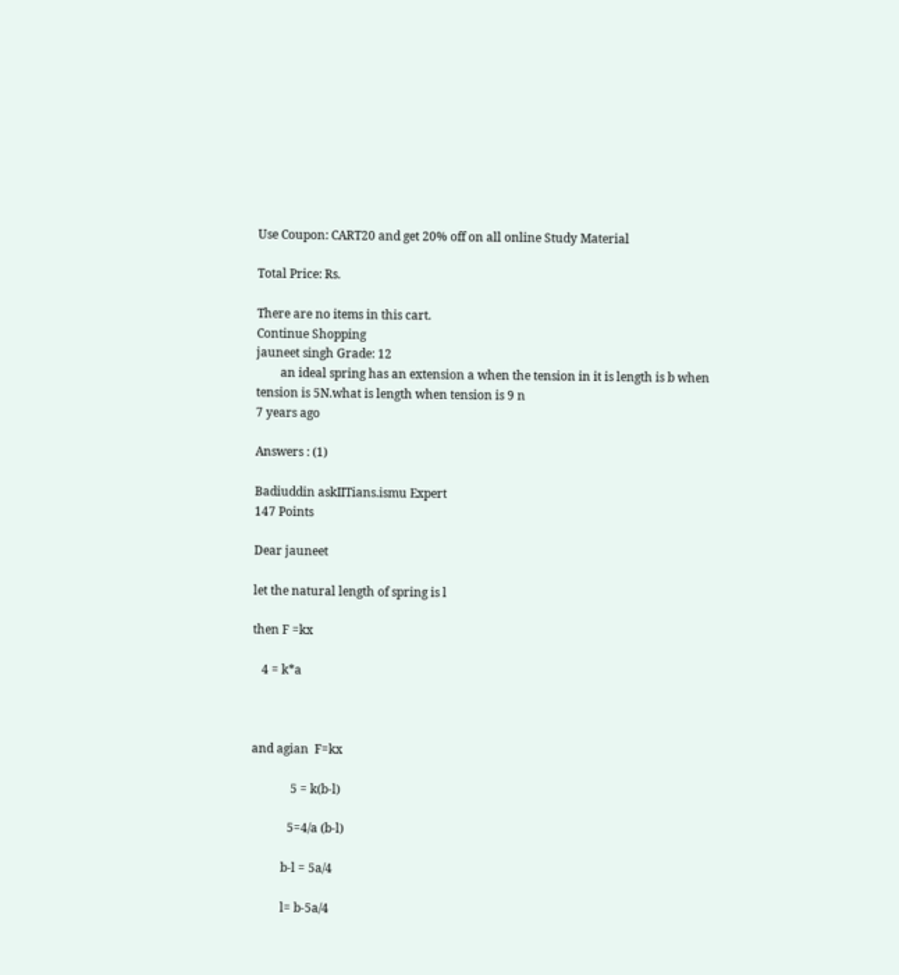Use Coupon: CART20 and get 20% off on all online Study Material

Total Price: Rs.

There are no items in this cart.
Continue Shopping
jauneet singh Grade: 12
        an ideal spring has an extension a when the tension in it is length is b when tension is 5N.what is length when tension is 9 n
7 years ago

Answers : (1)

Badiuddin askIITians.ismu Expert
147 Points

Dear jauneet

let the natural length of spring is l

then F =kx

   4 = k*a



and agian  F=kx

             5 = k(b-l)

            5=4/a (b-l)

          b-l = 5a/4

          l= b-5a/4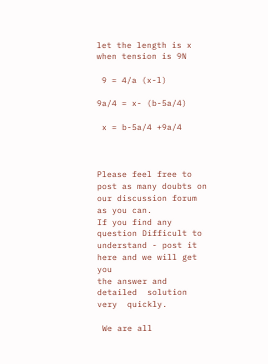let the length is x when tension is 9N

 9 = 4/a (x-l)

9a/4 = x- (b-5a/4)

 x = b-5a/4 +9a/4



Please feel free to post as many doubts on our discussion forum as you can.
If you find any question Difficult to understand - post it here and we will get you
the answer and detailed  solution very  quickly.

 We are all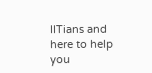IITians and here to help you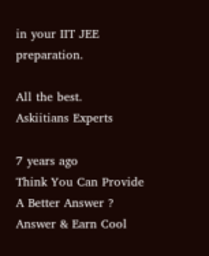in your IIT JEE preparation.

All the best.
Askiitians Experts

7 years ago
Think You Can Provide A Better Answer ?
Answer & Earn Cool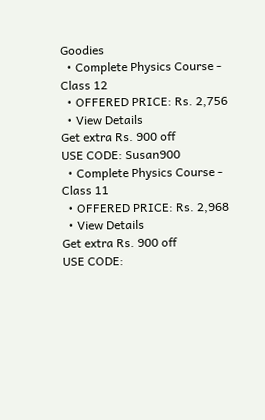Goodies
  • Complete Physics Course - Class 12
  • OFFERED PRICE: Rs. 2,756
  • View Details
Get extra Rs. 900 off
USE CODE: Susan900
  • Complete Physics Course - Class 11
  • OFFERED PRICE: Rs. 2,968
  • View Details
Get extra Rs. 900 off
USE CODE: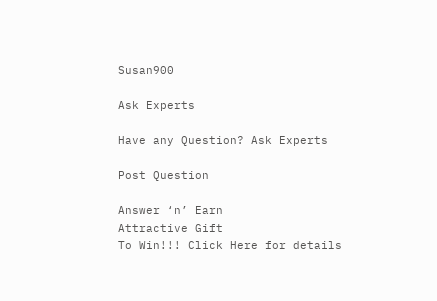Susan900

Ask Experts

Have any Question? Ask Experts

Post Question

Answer ‘n’ Earn
Attractive Gift
To Win!!! Click Here for details